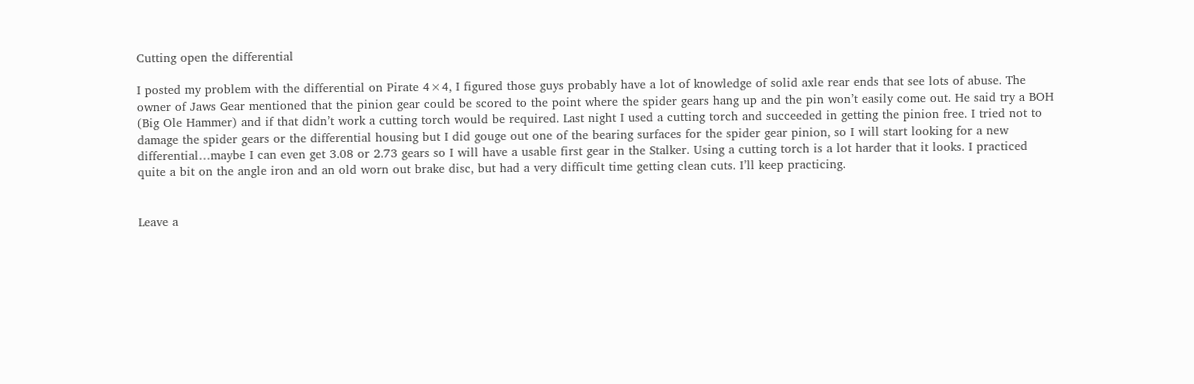Cutting open the differential

I posted my problem with the differential on Pirate 4×4, I figured those guys probably have a lot of knowledge of solid axle rear ends that see lots of abuse. The owner of Jaws Gear mentioned that the pinion gear could be scored to the point where the spider gears hang up and the pin won’t easily come out. He said try a BOH (Big Ole Hammer) and if that didn’t work a cutting torch would be required. Last night I used a cutting torch and succeeded in getting the pinion free. I tried not to damage the spider gears or the differential housing but I did gouge out one of the bearing surfaces for the spider gear pinion, so I will start looking for a new differential…maybe I can even get 3.08 or 2.73 gears so I will have a usable first gear in the Stalker. Using a cutting torch is a lot harder that it looks. I practiced quite a bit on the angle iron and an old worn out brake disc, but had a very difficult time getting clean cuts. I’ll keep practicing.


Leave a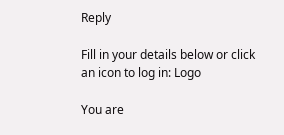Reply

Fill in your details below or click an icon to log in: Logo

You are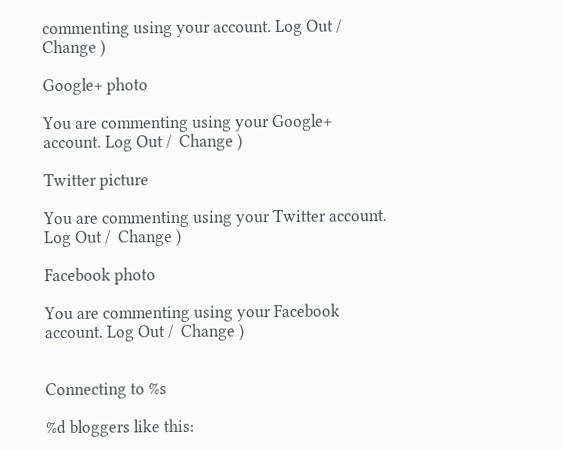commenting using your account. Log Out /  Change )

Google+ photo

You are commenting using your Google+ account. Log Out /  Change )

Twitter picture

You are commenting using your Twitter account. Log Out /  Change )

Facebook photo

You are commenting using your Facebook account. Log Out /  Change )


Connecting to %s

%d bloggers like this: